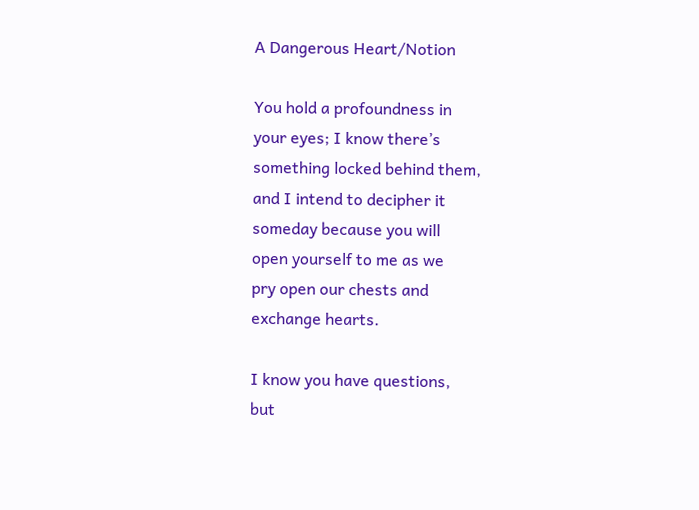A Dangerous Heart/Notion

You hold a profoundness in
your eyes; I know there’s
something locked behind them,
and I intend to decipher it
someday because you will
open yourself to me as we
pry open our chests and
exchange hearts.

I know you have questions,
but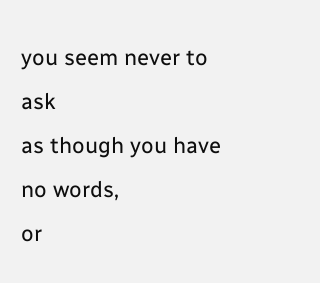you seem never to ask
as though you have no words,
or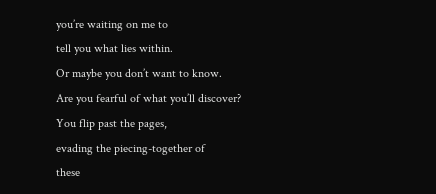you’re waiting on me to
tell you what lies within.
Or maybe you don’t want to know.
Are you fearful of what you’ll discover?
You flip past the pages,
evading the piecing-together of
these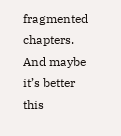fragmented chapters.
And maybe it’s better this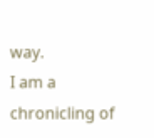way.
I am a chronicling of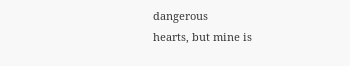dangerous
hearts, but mine is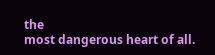the
most dangerous heart of all.